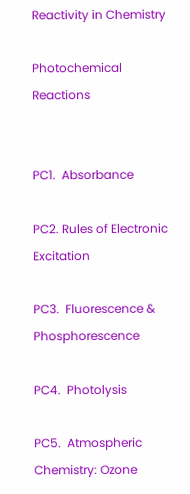Reactivity in Chemistry

Photochemical Reactions


PC1.  Absorbance

PC2. Rules of Electronic Excitation

PC3.  Fluorescence & Phosphorescence

PC4.  Photolysis

PC5.  Atmospheric Chemistry: Ozone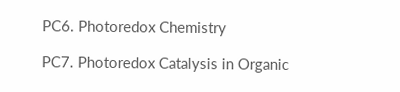PC6. Photoredox Chemistry

PC7. Photoredox Catalysis in Organic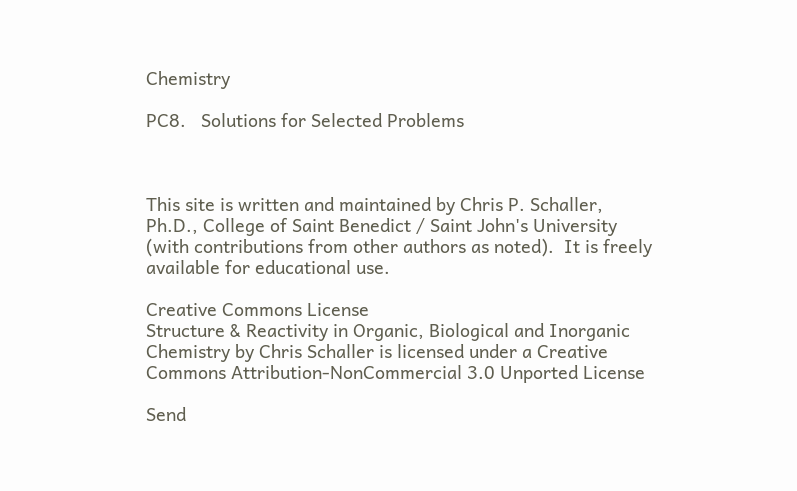Chemistry

PC8.   Solutions for Selected Problems



This site is written and maintained by Chris P. Schaller, Ph.D., College of Saint Benedict / Saint John's University (with contributions from other authors as noted).  It is freely available for educational use.

Creative Commons License
Structure & Reactivity in Organic, Biological and Inorganic Chemistry by Chris Schaller is licensed under a Creative Commons Attribution-NonCommercial 3.0 Unported License

Send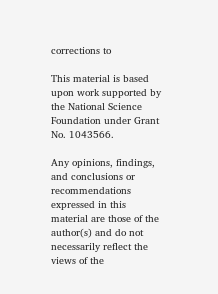corrections to

This material is based upon work supported by the National Science Foundation under Grant No. 1043566.

Any opinions, findings, and conclusions or recommendations expressed in this material are those of the author(s) and do not necessarily reflect the views of the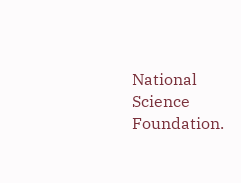National Science Foundation.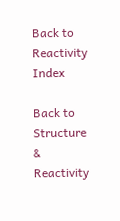Back to Reactivity Index

Back to Structure & Reactivity